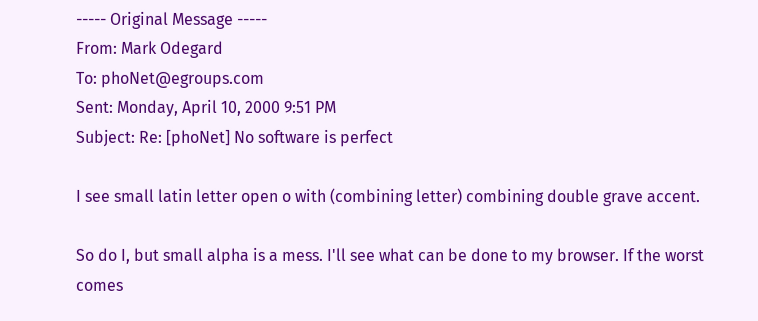----- Original Message -----
From: Mark Odegard
To: phoNet@egroups.com
Sent: Monday, April 10, 2000 9:51 PM
Subject: Re: [phoNet] No software is perfect

I see small latin letter open o with (combining letter) combining double grave accent.

So do I, but small alpha is a mess. I'll see what can be done to my browser. If the worst comes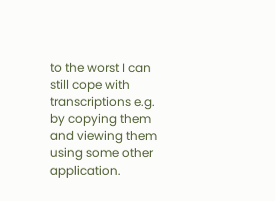to the worst I can still cope with transcriptions e.g. by copying them and viewing them using some other application.